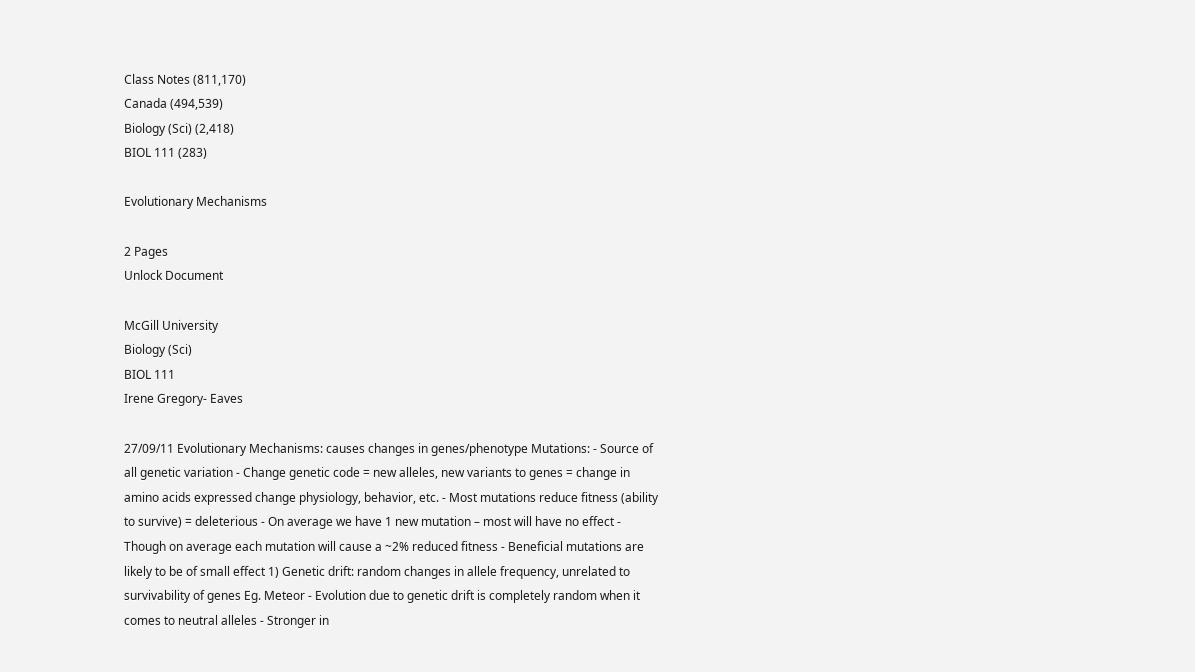Class Notes (811,170)
Canada (494,539)
Biology (Sci) (2,418)
BIOL 111 (283)

Evolutionary Mechanisms

2 Pages
Unlock Document

McGill University
Biology (Sci)
BIOL 111
Irene Gregory- Eaves

27/09/11 Evolutionary Mechanisms: causes changes in genes/phenotype Mutations: - Source of all genetic variation - Change genetic code = new alleles, new variants to genes = change in amino acids expressed change physiology, behavior, etc. - Most mutations reduce fitness (ability to survive) = deleterious - On average we have 1 new mutation – most will have no effect - Though on average each mutation will cause a ~2% reduced fitness - Beneficial mutations are likely to be of small effect 1) Genetic drift: random changes in allele frequency, unrelated to survivability of genes Eg. Meteor - Evolution due to genetic drift is completely random when it comes to neutral alleles - Stronger in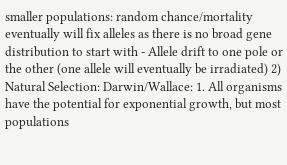smaller populations: random chance/mortality eventually will fix alleles as there is no broad gene distribution to start with - Allele drift to one pole or the other (one allele will eventually be irradiated) 2) Natural Selection: Darwin/Wallace: 1. All organisms have the potential for exponential growth, but most populations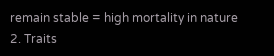remain stable = high mortality in nature 2. Traits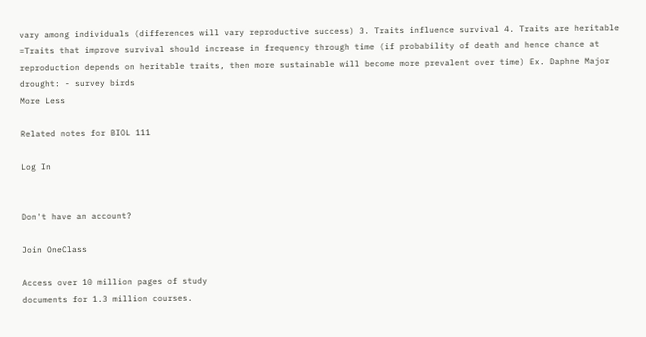vary among individuals (differences will vary reproductive success) 3. Traits influence survival 4. Traits are heritable =Traits that improve survival should increase in frequency through time (if probability of death and hence chance at reproduction depends on heritable traits, then more sustainable will become more prevalent over time) Ex. Daphne Major drought: - survey birds
More Less

Related notes for BIOL 111

Log In


Don't have an account?

Join OneClass

Access over 10 million pages of study
documents for 1.3 million courses.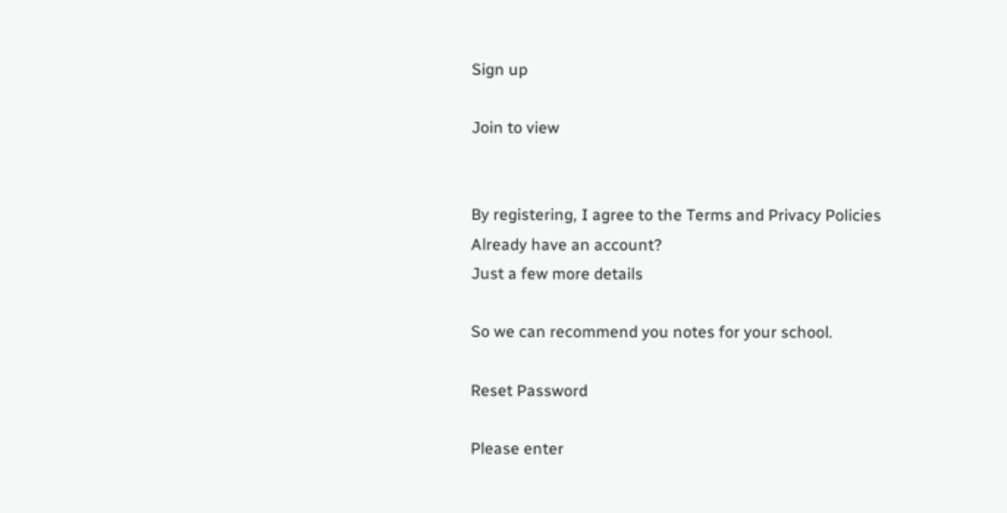Sign up

Join to view


By registering, I agree to the Terms and Privacy Policies
Already have an account?
Just a few more details

So we can recommend you notes for your school.

Reset Password

Please enter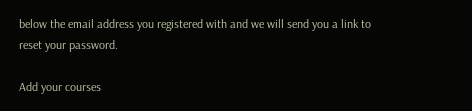below the email address you registered with and we will send you a link to reset your password.

Add your courses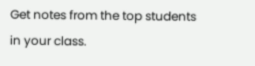Get notes from the top students in your class.